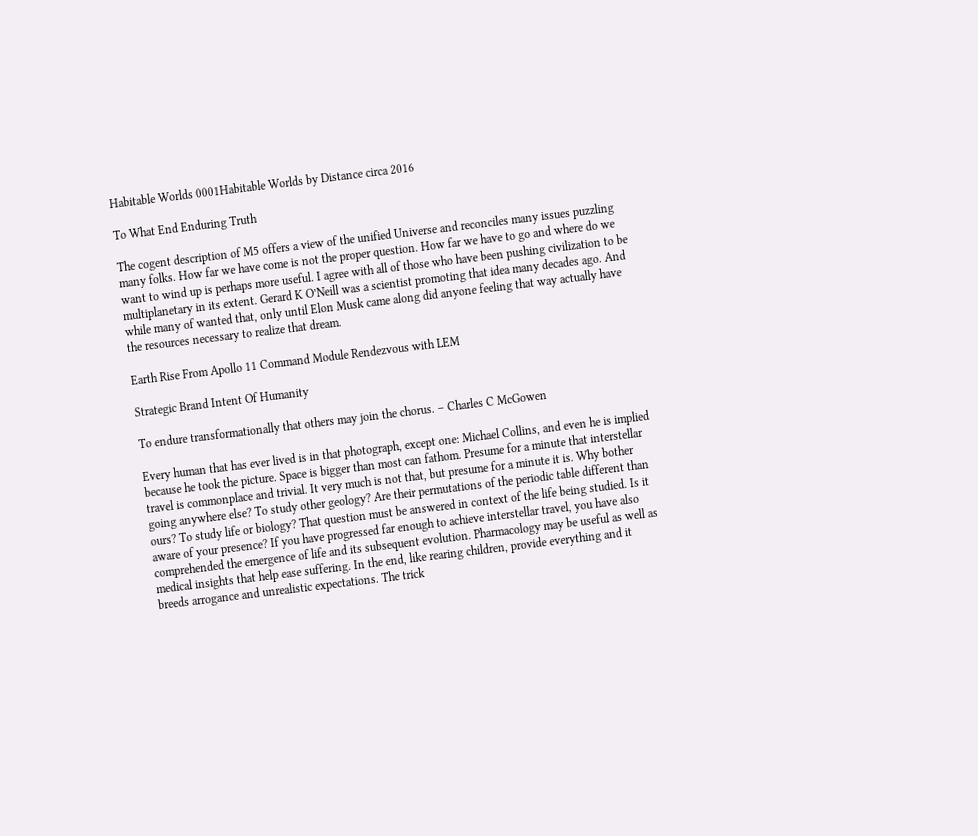Habitable Worlds 0001Habitable Worlds by Distance circa 2016

To What End Enduring Truth

The cogent description of M5 offers a view of the unified Universe and reconciles many issues puzzling many folks. How far we have come is not the proper question. How far we have to go and where do we want to wind up is perhaps more useful. I agree with all of those who have been pushing civilization to be multiplanetary in its extent. Gerard K O’Neill was a scientist promoting that idea many decades ago. And while many of wanted that, only until Elon Musk came along did anyone feeling that way actually have the resources necessary to realize that dream.

Earth Rise From Apollo 11 Command Module Rendezvous with LEM

Strategic Brand Intent Of Humanity

To endure transformationally that others may join the chorus. – Charles C McGowen

Every human that has ever lived is in that photograph, except one: Michael Collins, and even he is implied because he took the picture. Space is bigger than most can fathom. Presume for a minute that interstellar travel is commonplace and trivial. It very much is not that, but presume for a minute it is. Why bother going anywhere else? To study other geology? Are their permutations of the periodic table different than ours? To study life or biology? That question must be answered in context of the life being studied. Is it aware of your presence? If you have progressed far enough to achieve interstellar travel, you have also comprehended the emergence of life and its subsequent evolution. Pharmacology may be useful as well as medical insights that help ease suffering. In the end, like rearing children, provide everything and it breeds arrogance and unrealistic expectations. The trick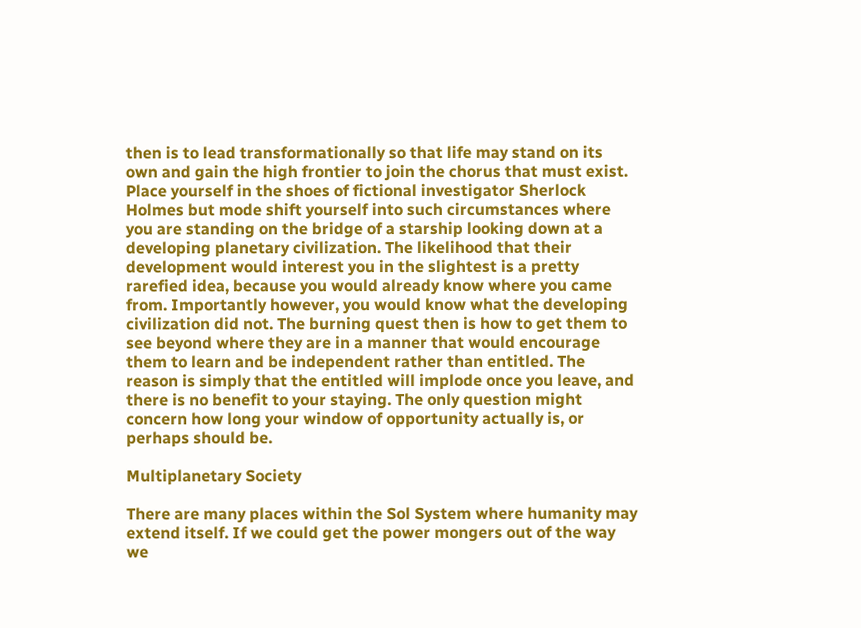then is to lead transformationally so that life may stand on its own and gain the high frontier to join the chorus that must exist. Place yourself in the shoes of fictional investigator Sherlock Holmes but mode shift yourself into such circumstances where you are standing on the bridge of a starship looking down at a developing planetary civilization. The likelihood that their development would interest you in the slightest is a pretty rarefied idea, because you would already know where you came from. Importantly however, you would know what the developing civilization did not. The burning quest then is how to get them to see beyond where they are in a manner that would encourage them to learn and be independent rather than entitled. The reason is simply that the entitled will implode once you leave, and there is no benefit to your staying. The only question might concern how long your window of opportunity actually is, or perhaps should be.

Multiplanetary Society

There are many places within the Sol System where humanity may extend itself. If we could get the power mongers out of the way we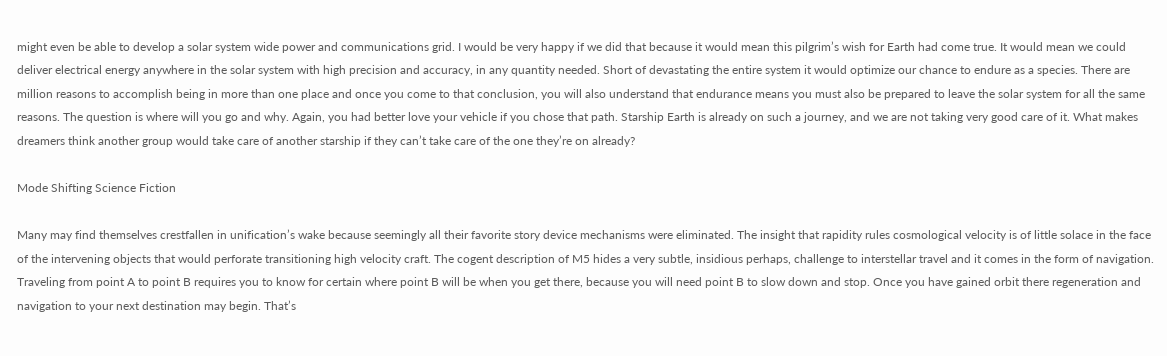might even be able to develop a solar system wide power and communications grid. I would be very happy if we did that because it would mean this pilgrim’s wish for Earth had come true. It would mean we could deliver electrical energy anywhere in the solar system with high precision and accuracy, in any quantity needed. Short of devastating the entire system it would optimize our chance to endure as a species. There are million reasons to accomplish being in more than one place and once you come to that conclusion, you will also understand that endurance means you must also be prepared to leave the solar system for all the same reasons. The question is where will you go and why. Again, you had better love your vehicle if you chose that path. Starship Earth is already on such a journey, and we are not taking very good care of it. What makes dreamers think another group would take care of another starship if they can’t take care of the one they’re on already?

Mode Shifting Science Fiction

Many may find themselves crestfallen in unification’s wake because seemingly all their favorite story device mechanisms were eliminated. The insight that rapidity rules cosmological velocity is of little solace in the face of the intervening objects that would perforate transitioning high velocity craft. The cogent description of M5 hides a very subtle, insidious perhaps, challenge to interstellar travel and it comes in the form of navigation. Traveling from point A to point B requires you to know for certain where point B will be when you get there, because you will need point B to slow down and stop. Once you have gained orbit there regeneration and navigation to your next destination may begin. That’s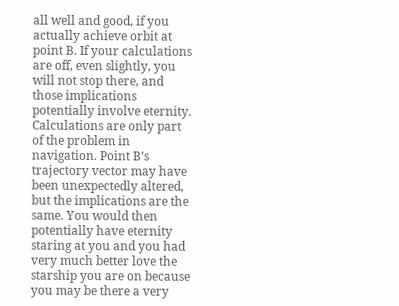all well and good, if you actually achieve orbit at point B. If your calculations are off, even slightly, you will not stop there, and those implications potentially involve eternity. Calculations are only part of the problem in navigation. Point B’s trajectory vector may have been unexpectedly altered, but the implications are the same. You would then potentially have eternity staring at you and you had very much better love the starship you are on because you may be there a very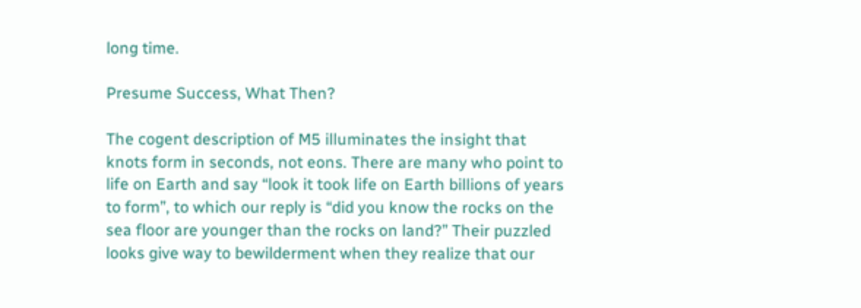long time.

Presume Success, What Then?

The cogent description of M5 illuminates the insight that knots form in seconds, not eons. There are many who point to life on Earth and say “look it took life on Earth billions of years to form”, to which our reply is “did you know the rocks on the sea floor are younger than the rocks on land?” Their puzzled looks give way to bewilderment when they realize that our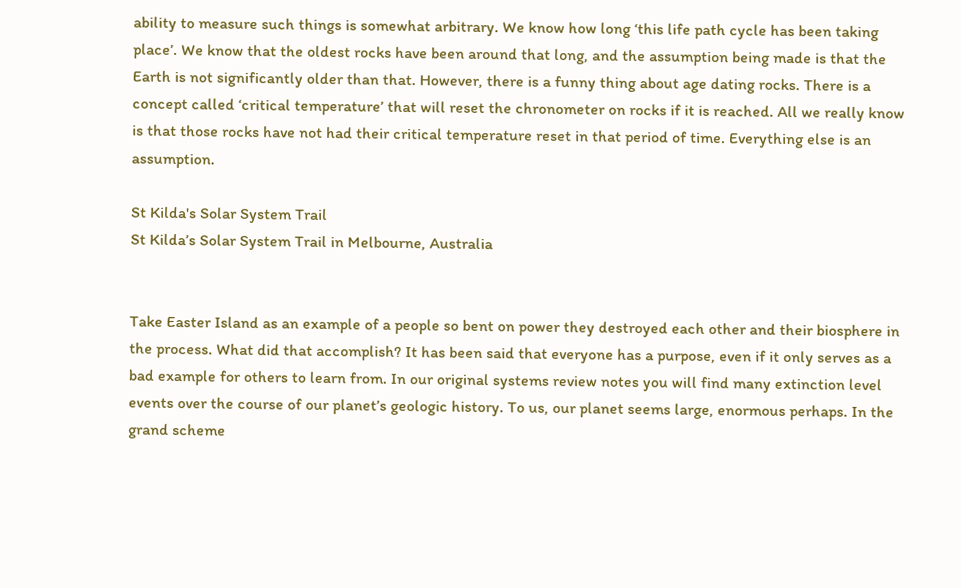ability to measure such things is somewhat arbitrary. We know how long ‘this life path cycle has been taking place’. We know that the oldest rocks have been around that long, and the assumption being made is that the Earth is not significantly older than that. However, there is a funny thing about age dating rocks. There is a concept called ‘critical temperature’ that will reset the chronometer on rocks if it is reached. All we really know is that those rocks have not had their critical temperature reset in that period of time. Everything else is an assumption.

St Kilda's Solar System Trail
St Kilda’s Solar System Trail in Melbourne, Australia


Take Easter Island as an example of a people so bent on power they destroyed each other and their biosphere in the process. What did that accomplish? It has been said that everyone has a purpose, even if it only serves as a bad example for others to learn from. In our original systems review notes you will find many extinction level events over the course of our planet’s geologic history. To us, our planet seems large, enormous perhaps. In the grand scheme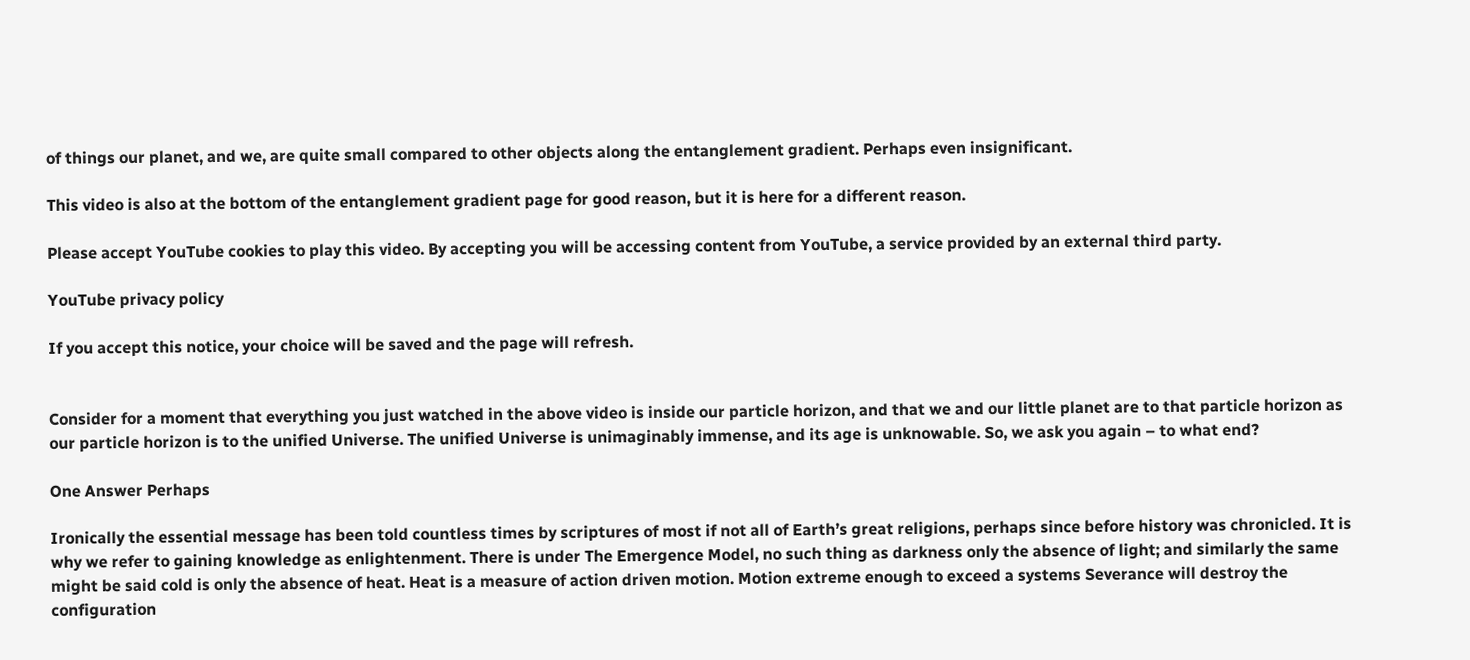of things our planet, and we, are quite small compared to other objects along the entanglement gradient. Perhaps even insignificant.

This video is also at the bottom of the entanglement gradient page for good reason, but it is here for a different reason.

Please accept YouTube cookies to play this video. By accepting you will be accessing content from YouTube, a service provided by an external third party.

YouTube privacy policy

If you accept this notice, your choice will be saved and the page will refresh.


Consider for a moment that everything you just watched in the above video is inside our particle horizon, and that we and our little planet are to that particle horizon as our particle horizon is to the unified Universe. The unified Universe is unimaginably immense, and its age is unknowable. So, we ask you again – to what end?

One Answer Perhaps

Ironically the essential message has been told countless times by scriptures of most if not all of Earth’s great religions, perhaps since before history was chronicled. It is why we refer to gaining knowledge as enlightenment. There is under The Emergence Model, no such thing as darkness only the absence of light; and similarly the same might be said cold is only the absence of heat. Heat is a measure of action driven motion. Motion extreme enough to exceed a systems Severance will destroy the configuration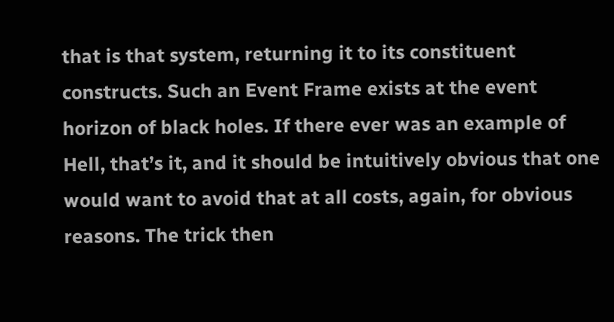that is that system, returning it to its constituent constructs. Such an Event Frame exists at the event horizon of black holes. If there ever was an example of Hell, that’s it, and it should be intuitively obvious that one would want to avoid that at all costs, again, for obvious reasons. The trick then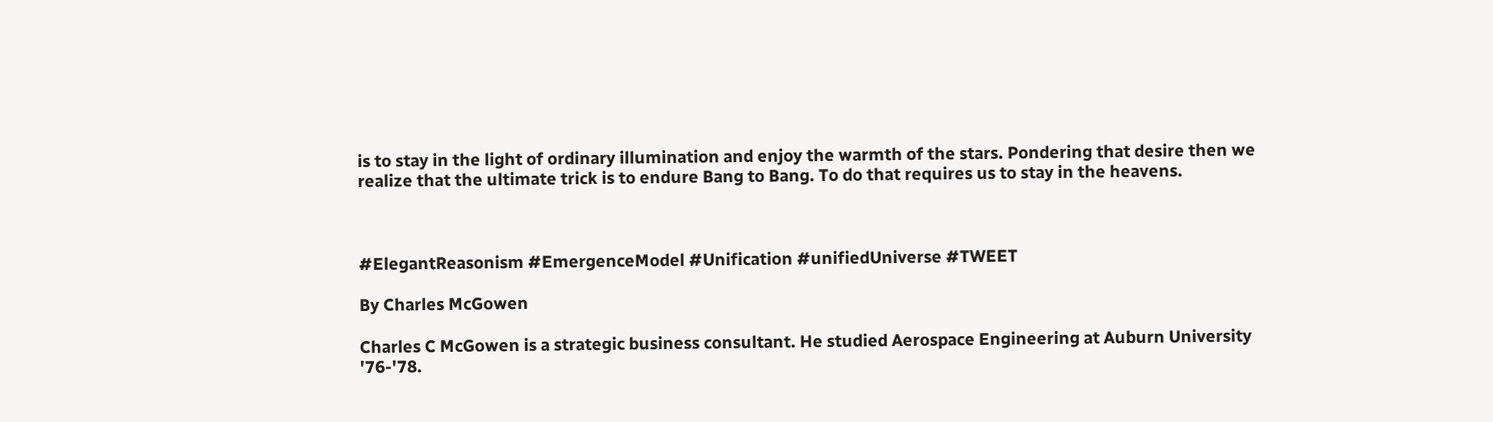is to stay in the light of ordinary illumination and enjoy the warmth of the stars. Pondering that desire then we realize that the ultimate trick is to endure Bang to Bang. To do that requires us to stay in the heavens.



#ElegantReasonism #EmergenceModel #Unification #unifiedUniverse #TWEET

By Charles McGowen

Charles C McGowen is a strategic business consultant. He studied Aerospace Engineering at Auburn University '76-'78.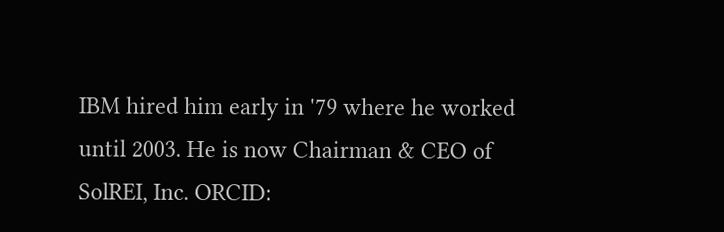IBM hired him early in '79 where he worked until 2003. He is now Chairman & CEO of SolREI, Inc. ORCID: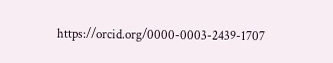https://orcid.org/0000-0003-2439-1707